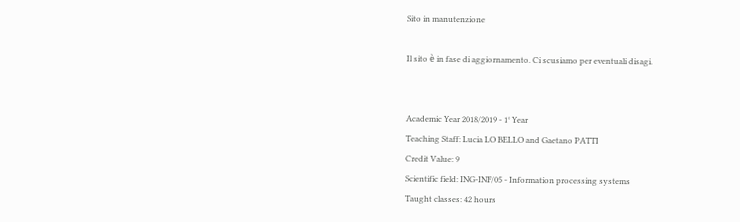Sito in manutenzione

Il sito è in fase di aggiornamento. Ci scusiamo per eventuali disagi.


Academic Year 2018/2019 - 1° Year
Teaching Staff: Lucia LO BELLO and Gaetano PATTI
Credit Value: 9
Scientific field: ING-INF/05 - Information processing systems
Taught classes: 42 hours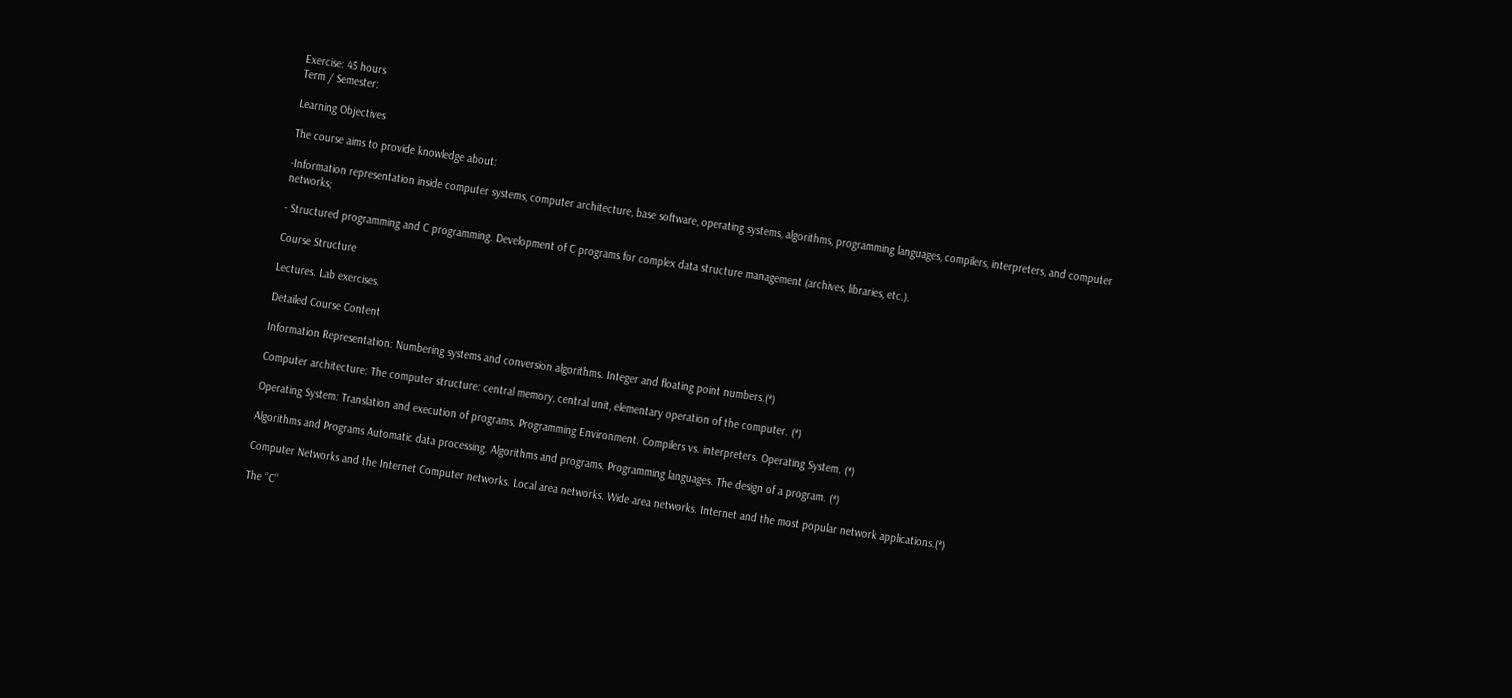Exercise: 45 hours
Term / Semester:

Learning Objectives

The course aims to provide knowledge about:

-Information representation inside computer systems, computer architecture, base software, operating systems, algorithms, programming languages, compilers, interpreters, and computer networks;

- Structured programming and C programming. Development of C programs for complex data structure management (archives, libraries, etc.).

Course Structure

Lectures. Lab exercises.

Detailed Course Content

Information Representation: Numbering systems and conversion algorithms. Integer and floating point numbers.(*)

Computer architecture: The computer structure: central memory, central unit, elementary operation of the computer. (*)

Operating System: Translation and execution of programs. Programming Environment. Compilers vs. interpreters. Operating System. (*)

Algorithms and Programs Automatic data processing. Algorithms and programs. Programming languages. The design of a program. (*)

Computer Networks and the Internet Computer networks. Local area networks. Wide area networks. Internet and the most popular network applications.(*)

The ‘’C’’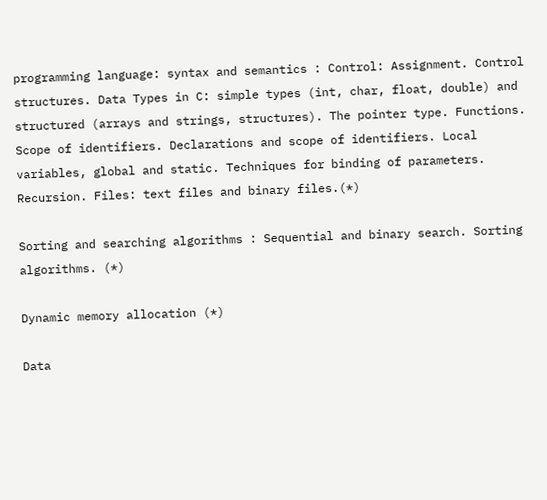programming language: syntax and semantics : Control: Assignment. Control structures. Data Types in C: simple types (int, char, float, double) and structured (arrays and strings, structures). The pointer type. Functions. Scope of identifiers. Declarations and scope of identifiers. Local variables, global and static. Techniques for binding of parameters. Recursion. Files: text files and binary files.(*)

Sorting and searching algorithms : Sequential and binary search. Sorting algorithms. (*)

Dynamic memory allocation (*)

Data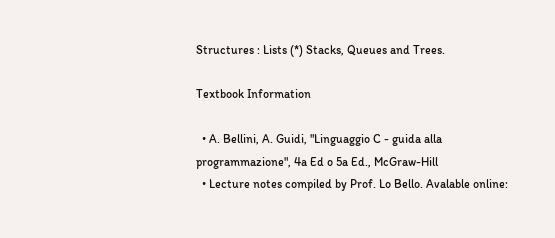Structures : Lists (*) Stacks, Queues and Trees.

Textbook Information

  • A. Bellini, A. Guidi, "Linguaggio C - guida alla programmazione", 4a Ed o 5a Ed., McGraw-Hill
  • Lecture notes compiled by Prof. Lo Bello. Avalable online: